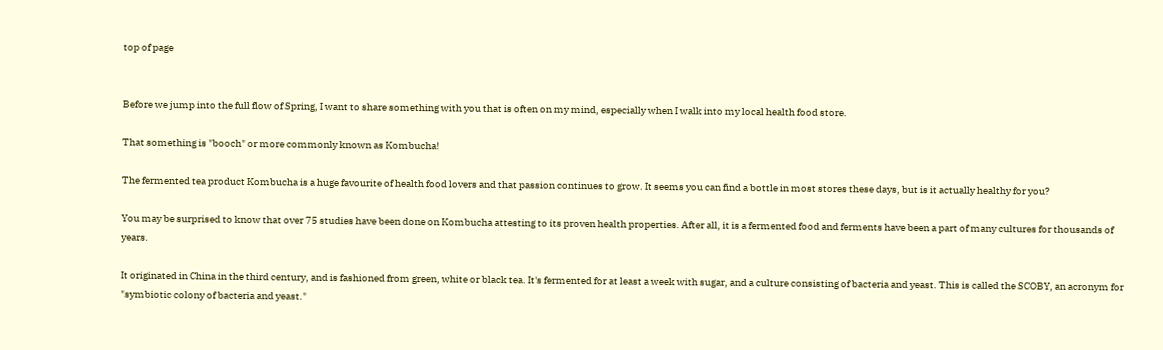top of page


Before we jump into the full flow of Spring, I want to share something with you that is often on my mind, especially when I walk into my local health food store.

That something is "booch" or more commonly known as Kombucha!

The fermented tea product Kombucha is a huge favourite of health food lovers and that passion continues to grow. It seems you can find a bottle in most stores these days, but is it actually healthy for you?

You may be surprised to know that over 75 studies have been done on Kombucha attesting to its proven health properties. After all, it is a fermented food and ferments have been a part of many cultures for thousands of years.

It originated in China in the third century, and is fashioned from green, white or black tea. It's fermented for at least a week with sugar, and a culture consisting of bacteria and yeast. This is called the SCOBY, an acronym for "symbiotic colony of bacteria and yeast."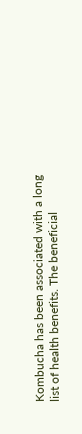Kombucha has been associated with a long list of health benefits. The beneficial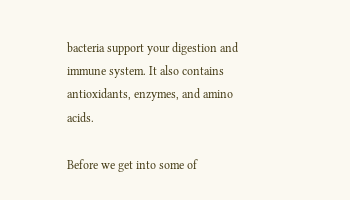bacteria support your digestion and immune system. It also contains antioxidants, enzymes, and amino acids.

Before we get into some of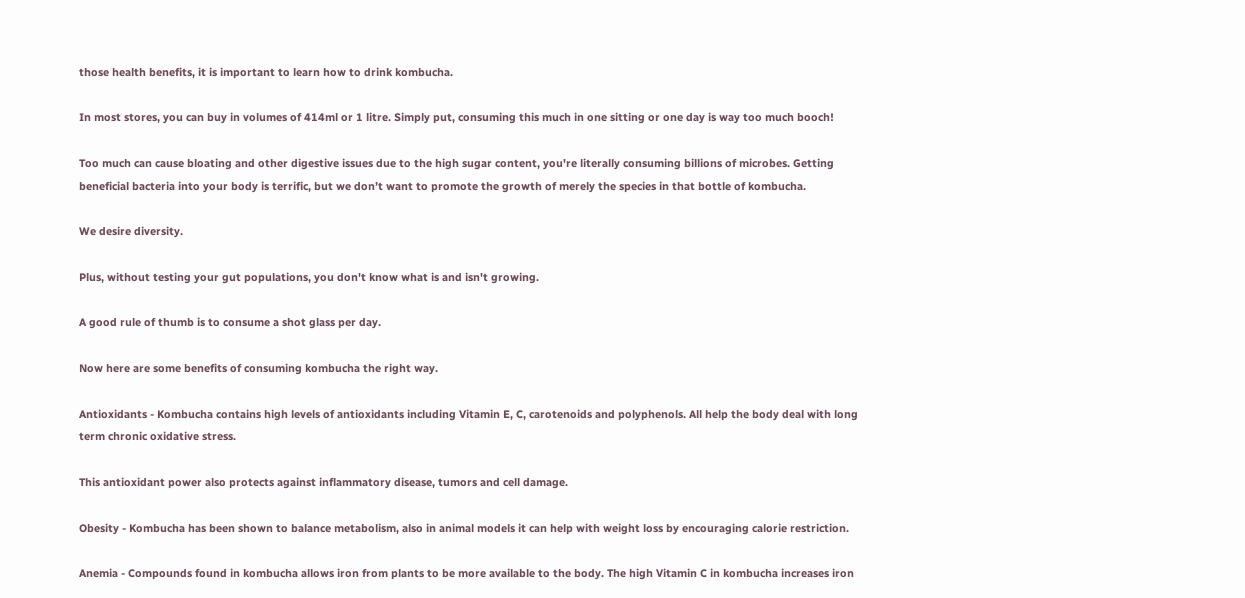those health benefits, it is important to learn how to drink kombucha.

In most stores, you can buy in volumes of 414ml or 1 litre. Simply put, consuming this much in one sitting or one day is way too much booch!

Too much can cause bloating and other digestive issues due to the high sugar content, you're literally consuming billions of microbes. Getting beneficial bacteria into your body is terrific, but we don’t want to promote the growth of merely the species in that bottle of kombucha.

We desire diversity.

Plus, without testing your gut populations, you don't know what is and isn't growing.

A good rule of thumb is to consume a shot glass per day.

Now here are some benefits of consuming kombucha the right way.

Antioxidants - Kombucha contains high levels of antioxidants including Vitamin E, C, carotenoids and polyphenols. All help the body deal with long term chronic oxidative stress.

This antioxidant power also protects against inflammatory disease, tumors and cell damage.

Obesity - Kombucha has been shown to balance metabolism, also in animal models it can help with weight loss by encouraging calorie restriction.

Anemia - Compounds found in kombucha allows iron from plants to be more available to the body. The high Vitamin C in kombucha increases iron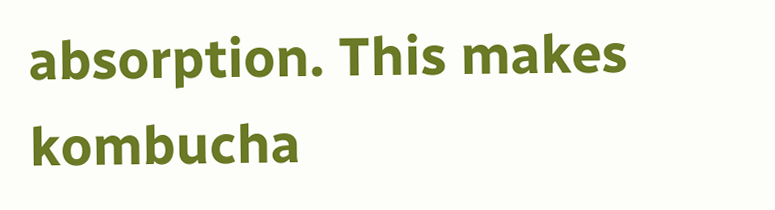absorption. This makes kombucha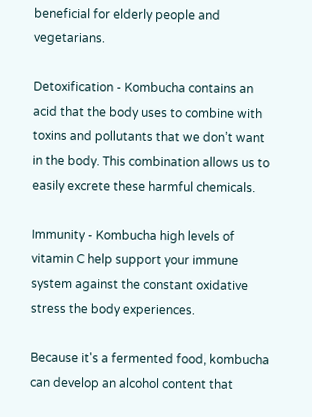beneficial for elderly people and vegetarians.

Detoxification - Kombucha contains an acid that the body uses to combine with toxins and pollutants that we don’t want in the body. This combination allows us to easily excrete these harmful chemicals.

Immunity - Kombucha high levels of vitamin C help support your immune system against the constant oxidative stress the body experiences.

Because it's a fermented food, kombucha can develop an alcohol content that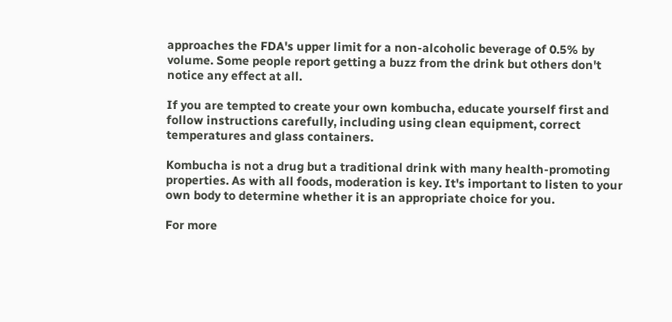approaches the FDA's upper limit for a non-alcoholic beverage of 0.5% by volume. Some people report getting a buzz from the drink but others don't notice any effect at all.

If you are tempted to create your own kombucha, educate yourself first and follow instructions carefully, including using clean equipment, correct temperatures and glass containers.

Kombucha is not a drug but a traditional drink with many health-promoting properties. As with all foods, moderation is key. It's important to listen to your own body to determine whether it is an appropriate choice for you.

For more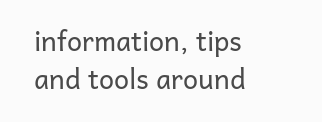information, tips and tools around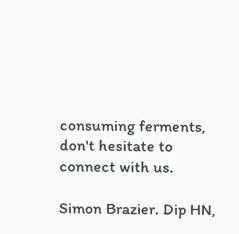consuming ferments, don't hesitate to connect with us.

Simon Brazier. Dip HN,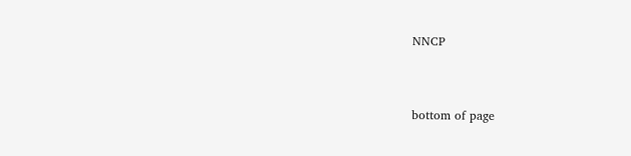NNCP


bottom of page